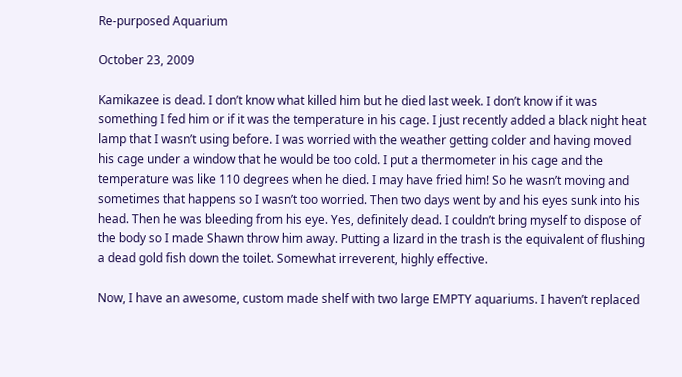Re-purposed Aquarium

October 23, 2009

Kamikazee is dead. I don’t know what killed him but he died last week. I don’t know if it was something I fed him or if it was the temperature in his cage. I just recently added a black night heat lamp that I wasn’t using before. I was worried with the weather getting colder and having moved his cage under a window that he would be too cold. I put a thermometer in his cage and the temperature was like 110 degrees when he died. I may have fried him! So he wasn’t moving and sometimes that happens so I wasn’t too worried. Then two days went by and his eyes sunk into his head. Then he was bleeding from his eye. Yes, definitely dead. I couldn’t bring myself to dispose of the body so I made Shawn throw him away. Putting a lizard in the trash is the equivalent of flushing  a dead gold fish down the toilet. Somewhat irreverent, highly effective.

Now, I have an awesome, custom made shelf with two large EMPTY aquariums. I haven’t replaced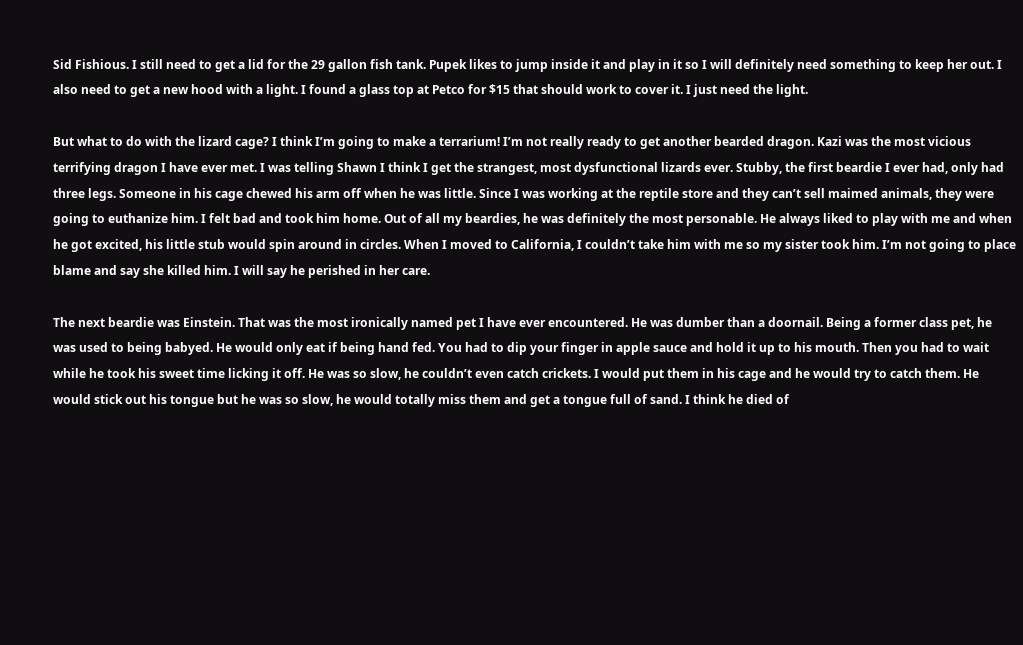Sid Fishious. I still need to get a lid for the 29 gallon fish tank. Pupek likes to jump inside it and play in it so I will definitely need something to keep her out. I also need to get a new hood with a light. I found a glass top at Petco for $15 that should work to cover it. I just need the light.

But what to do with the lizard cage? I think I’m going to make a terrarium! I’m not really ready to get another bearded dragon. Kazi was the most vicious terrifying dragon I have ever met. I was telling Shawn I think I get the strangest, most dysfunctional lizards ever. Stubby, the first beardie I ever had, only had three legs. Someone in his cage chewed his arm off when he was little. Since I was working at the reptile store and they can’t sell maimed animals, they were going to euthanize him. I felt bad and took him home. Out of all my beardies, he was definitely the most personable. He always liked to play with me and when he got excited, his little stub would spin around in circles. When I moved to California, I couldn’t take him with me so my sister took him. I’m not going to place blame and say she killed him. I will say he perished in her care.

The next beardie was Einstein. That was the most ironically named pet I have ever encountered. He was dumber than a doornail. Being a former class pet, he was used to being babyed. He would only eat if being hand fed. You had to dip your finger in apple sauce and hold it up to his mouth. Then you had to wait while he took his sweet time licking it off. He was so slow, he couldn’t even catch crickets. I would put them in his cage and he would try to catch them. He would stick out his tongue but he was so slow, he would totally miss them and get a tongue full of sand. I think he died of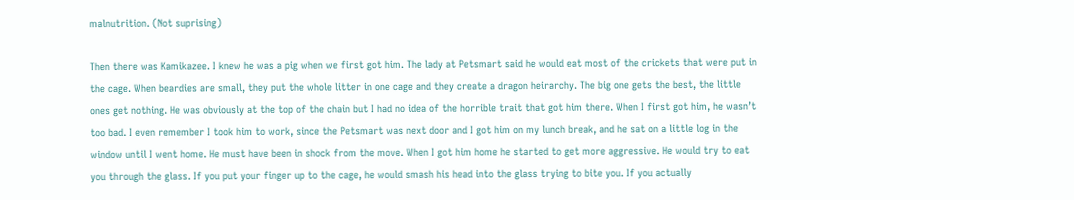malnutrition. (Not suprising)

Then there was Kamikazee. I knew he was a pig when we first got him. The lady at Petsmart said he would eat most of the crickets that were put in the cage. When beardies are small, they put the whole litter in one cage and they create a dragon heirarchy. The big one gets the best, the little ones get nothing. He was obviously at the top of the chain but I had no idea of the horrible trait that got him there. When I first got him, he wasn’t too bad. I even remember I took him to work, since the Petsmart was next door and I got him on my lunch break, and he sat on a little log in the window until I went home. He must have been in shock from the move. When I got him home he started to get more aggressive. He would try to eat you through the glass. If you put your finger up to the cage, he would smash his head into the glass trying to bite you. If you actually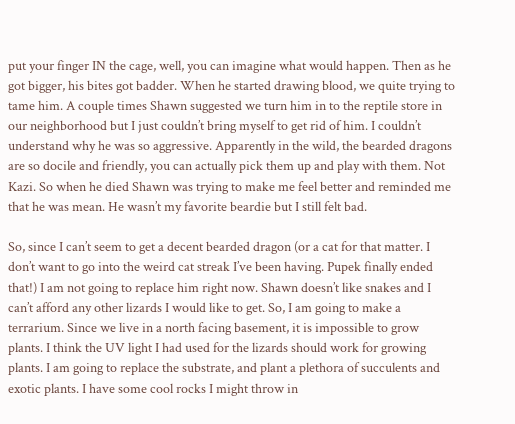put your finger IN the cage, well, you can imagine what would happen. Then as he got bigger, his bites got badder. When he started drawing blood, we quite trying to tame him. A couple times Shawn suggested we turn him in to the reptile store in our neighborhood but I just couldn’t bring myself to get rid of him. I couldn’t understand why he was so aggressive. Apparently in the wild, the bearded dragons are so docile and friendly, you can actually pick them up and play with them. Not Kazi. So when he died Shawn was trying to make me feel better and reminded me that he was mean. He wasn’t my favorite beardie but I still felt bad.

So, since I can’t seem to get a decent bearded dragon (or a cat for that matter. I don’t want to go into the weird cat streak I’ve been having. Pupek finally ended that!) I am not going to replace him right now. Shawn doesn’t like snakes and I can’t afford any other lizards I would like to get. So, I am going to make a terrarium. Since we live in a north facing basement, it is impossible to grow plants. I think the UV light I had used for the lizards should work for growing plants. I am going to replace the substrate, and plant a plethora of succulents and exotic plants. I have some cool rocks I might throw in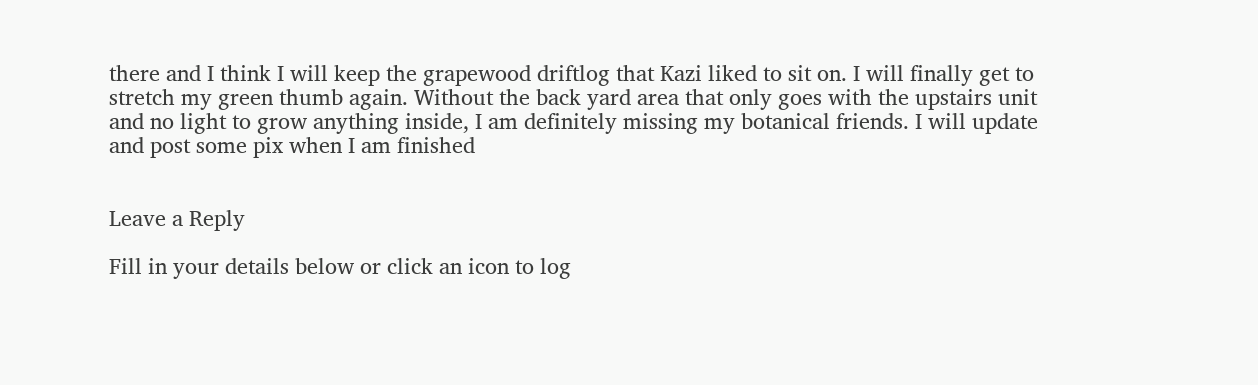there and I think I will keep the grapewood driftlog that Kazi liked to sit on. I will finally get to stretch my green thumb again. Without the back yard area that only goes with the upstairs unit and no light to grow anything inside, I am definitely missing my botanical friends. I will update and post some pix when I am finished


Leave a Reply

Fill in your details below or click an icon to log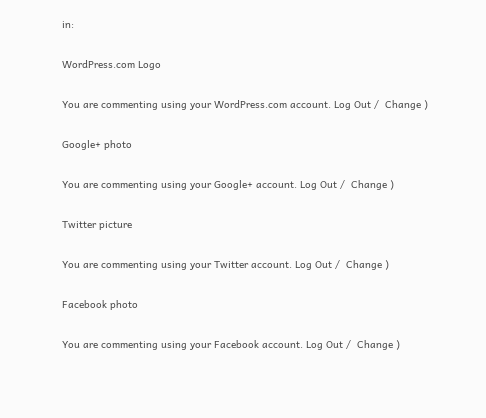in:

WordPress.com Logo

You are commenting using your WordPress.com account. Log Out /  Change )

Google+ photo

You are commenting using your Google+ account. Log Out /  Change )

Twitter picture

You are commenting using your Twitter account. Log Out /  Change )

Facebook photo

You are commenting using your Facebook account. Log Out /  Change )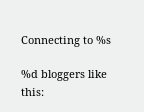Connecting to %s

%d bloggers like this: